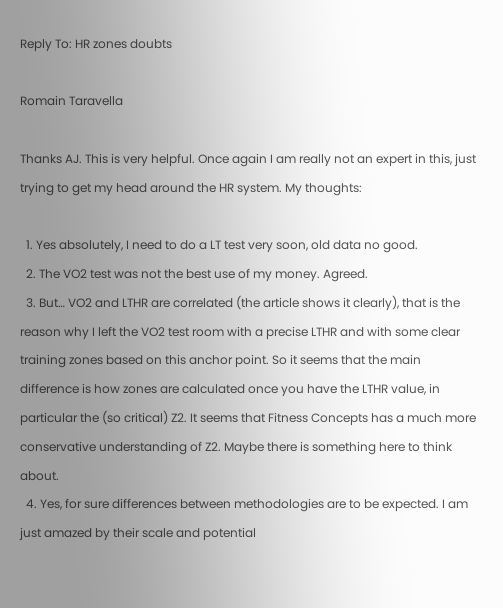Reply To: HR zones doubts

Romain Taravella

Thanks AJ. This is very helpful. Once again I am really not an expert in this, just trying to get my head around the HR system. My thoughts:

  1. Yes absolutely, I need to do a LT test very soon, old data no good.
  2. The VO2 test was not the best use of my money. Agreed.
  3. But… VO2 and LTHR are correlated (the article shows it clearly), that is the reason why I left the VO2 test room with a precise LTHR and with some clear training zones based on this anchor point. So it seems that the main difference is how zones are calculated once you have the LTHR value, in particular the (so critical) Z2. It seems that Fitness Concepts has a much more conservative understanding of Z2. Maybe there is something here to think about.
  4. Yes, for sure differences between methodologies are to be expected. I am just amazed by their scale and potential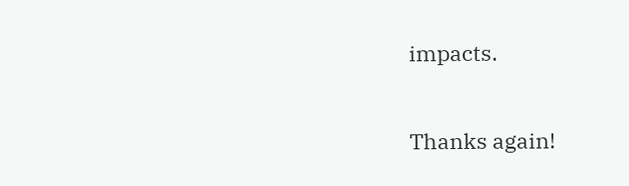impacts.

Thanks again!